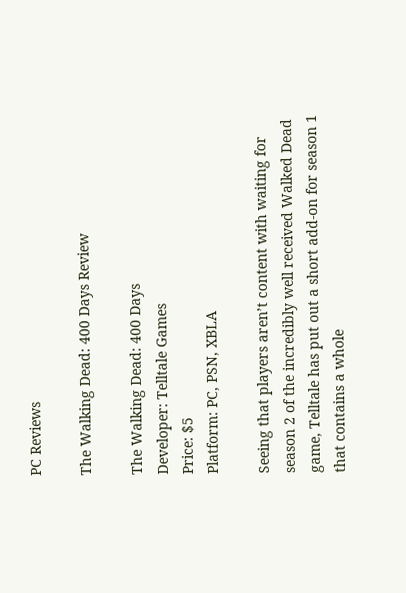PC Reviews

The Walking Dead: 400 Days Review

The Walking Dead: 400 Days
Developer: Telltale Games
Price: $5
Platform: PC, PSN, XBLA

Seeing that players aren’t content with waiting for season 2 of the incredibly well received Walked Dead game, Telltale has put out a short add-on for season 1 that contains a whole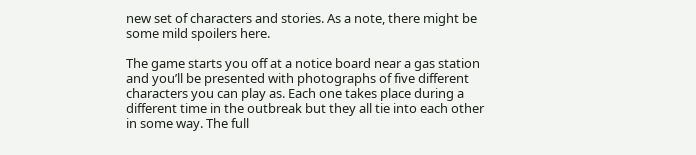new set of characters and stories. As a note, there might be some mild spoilers here.

The game starts you off at a notice board near a gas station and you’ll be presented with photographs of five different characters you can play as. Each one takes place during a different time in the outbreak but they all tie into each other in some way. The full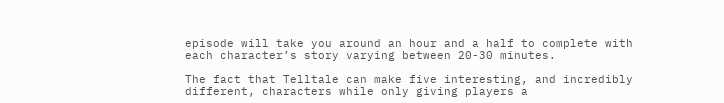episode will take you around an hour and a half to complete with each character’s story varying between 20-30 minutes.

The fact that Telltale can make five interesting, and incredibly different, characters while only giving players a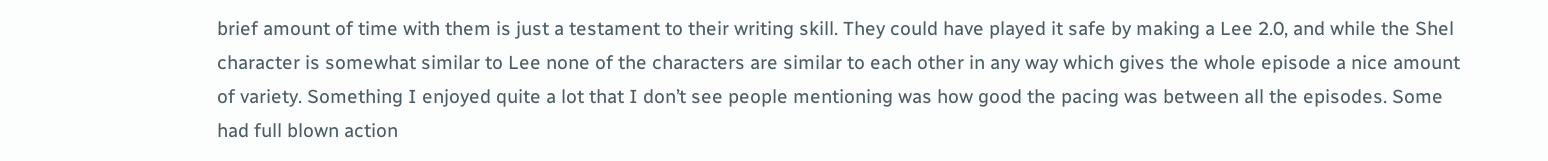brief amount of time with them is just a testament to their writing skill. They could have played it safe by making a Lee 2.0, and while the Shel character is somewhat similar to Lee none of the characters are similar to each other in any way which gives the whole episode a nice amount of variety. Something I enjoyed quite a lot that I don’t see people mentioning was how good the pacing was between all the episodes. Some had full blown action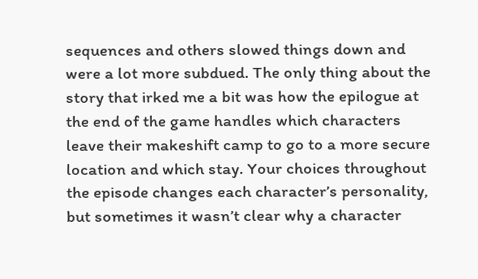sequences and others slowed things down and were a lot more subdued. The only thing about the story that irked me a bit was how the epilogue at the end of the game handles which characters leave their makeshift camp to go to a more secure location and which stay. Your choices throughout the episode changes each character’s personality, but sometimes it wasn’t clear why a character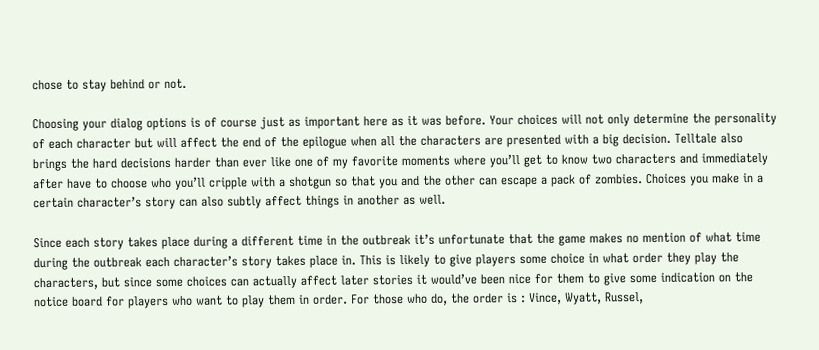chose to stay behind or not.

Choosing your dialog options is of course just as important here as it was before. Your choices will not only determine the personality of each character but will affect the end of the epilogue when all the characters are presented with a big decision. Telltale also brings the hard decisions harder than ever like one of my favorite moments where you’ll get to know two characters and immediately after have to choose who you’ll cripple with a shotgun so that you and the other can escape a pack of zombies. Choices you make in a certain character’s story can also subtly affect things in another as well.

Since each story takes place during a different time in the outbreak it’s unfortunate that the game makes no mention of what time during the outbreak each character’s story takes place in. This is likely to give players some choice in what order they play the characters, but since some choices can actually affect later stories it would’ve been nice for them to give some indication on the notice board for players who want to play them in order. For those who do, the order is : Vince, Wyatt, Russel,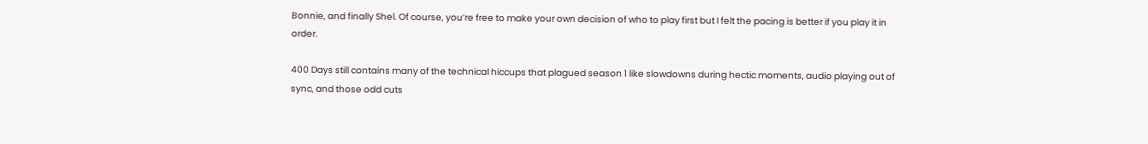Bonnie, and finally Shel. Of course, you’re free to make your own decision of who to play first but I felt the pacing is better if you play it in order.

400 Days still contains many of the technical hiccups that plagued season 1 like slowdowns during hectic moments, audio playing out of sync, and those odd cuts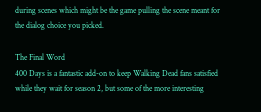during scenes which might be the game pulling the scene meant for the dialog choice you picked.

The Final Word
400 Days is a fantastic add-on to keep Walking Dead fans satisfied while they wait for season 2, but some of the more interesting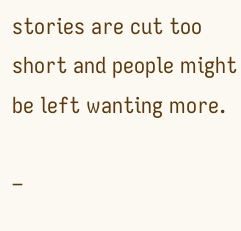stories are cut too short and people might be left wanting more.

–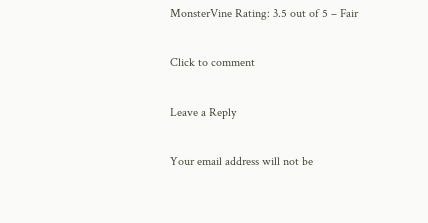MonsterVine Rating: 3.5 out of 5 – Fair

Click to comment

Leave a Reply

Your email address will not be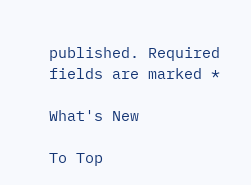published. Required fields are marked *

What's New

To Top